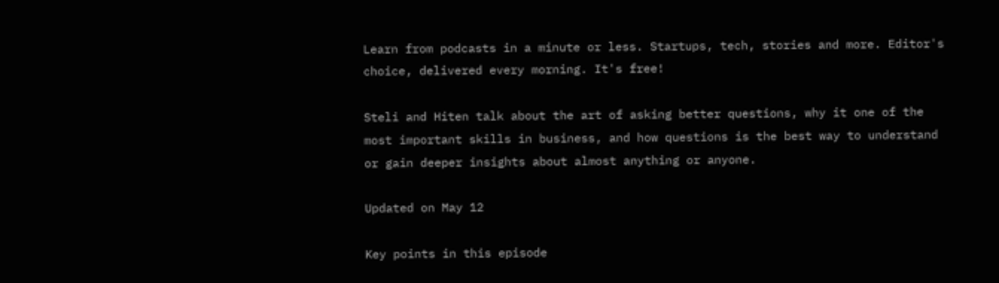Learn from podcasts in a minute or less. Startups, tech, stories and more. Editor's choice, delivered every morning. It's free!

Steli and Hiten talk about the art of asking better questions, why it one of the most important skills in business, and how questions is the best way to understand or gain deeper insights about almost anything or anyone.

Updated on May 12

Key points in this episode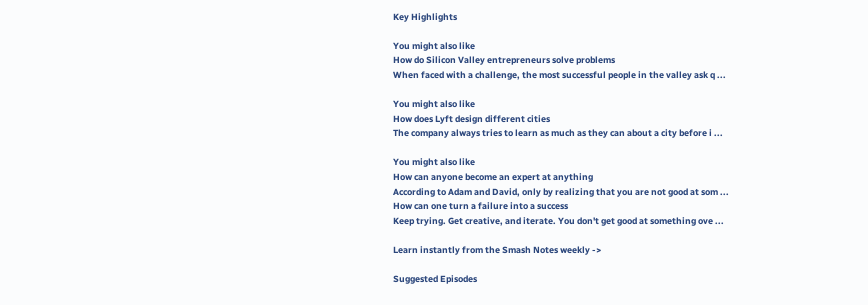Key Highlights

You might also like
How do Silicon Valley entrepreneurs solve problems
When faced with a challenge, the most successful people in the valley ask q ...

You might also like
How does Lyft design different cities
The company always tries to learn as much as they can about a city before i ...

You might also like
How can anyone become an expert at anything
According to Adam and David, only by realizing that you are not good at som ...
How can one turn a failure into a success
Keep trying. Get creative, and iterate. You don't get good at something ove ...

Learn instantly from the Smash Notes weekly ->

Suggested Episodes